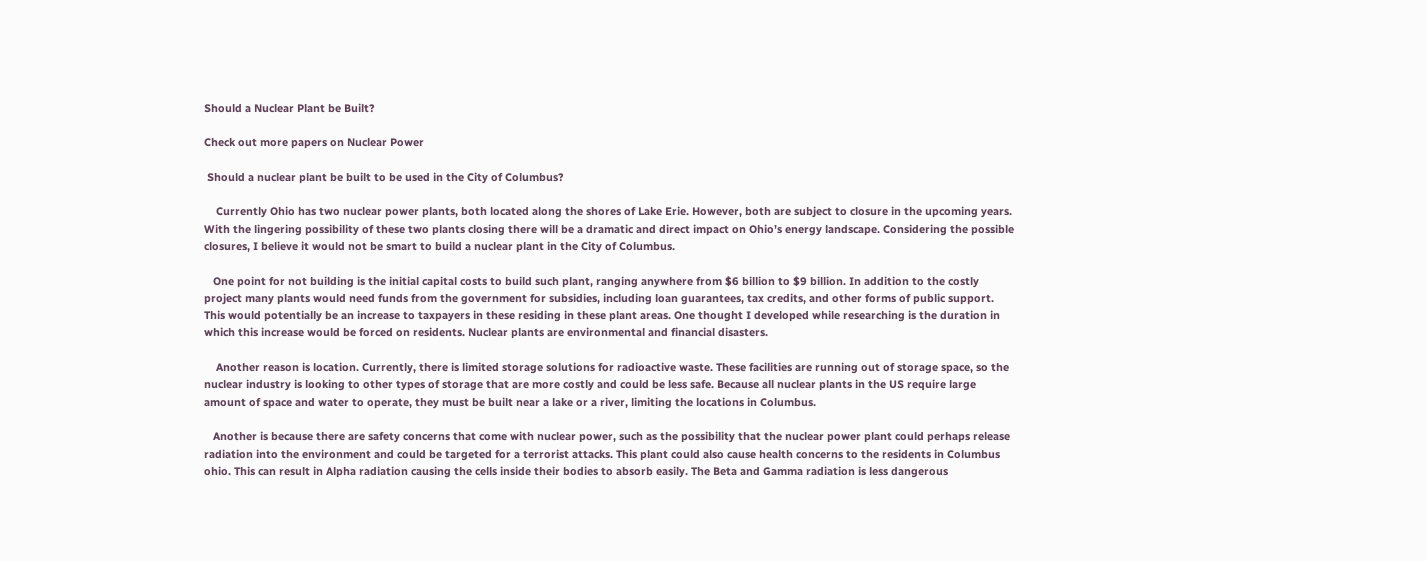Should a Nuclear Plant be Built?

Check out more papers on Nuclear Power

 Should a nuclear plant be built to be used in the City of Columbus?

    Currently Ohio has two nuclear power plants, both located along the shores of Lake Erie. However, both are subject to closure in the upcoming years. With the lingering possibility of these two plants closing there will be a dramatic and direct impact on Ohio’s energy landscape. Considering the possible closures, I believe it would not be smart to build a nuclear plant in the City of Columbus.

   One point for not building is the initial capital costs to build such plant, ranging anywhere from $6 billion to $9 billion. In addition to the costly project many plants would need funds from the government for subsidies, including loan guarantees, tax credits, and other forms of public support. This would potentially be an increase to taxpayers in these residing in these plant areas. One thought I developed while researching is the duration in which this increase would be forced on residents. Nuclear plants are environmental and financial disasters.

    Another reason is location. Currently, there is limited storage solutions for radioactive waste. These facilities are running out of storage space, so the nuclear industry is looking to other types of storage that are more costly and could be less safe. Because all nuclear plants in the US require large amount of space and water to operate, they must be built near a lake or a river, limiting the locations in Columbus.

   Another is because there are safety concerns that come with nuclear power, such as the possibility that the nuclear power plant could perhaps release radiation into the environment and could be targeted for a terrorist attacks. This plant could also cause health concerns to the residents in Columbus ohio. This can result in Alpha radiation causing the cells inside their bodies to absorb easily. The Beta and Gamma radiation is less dangerous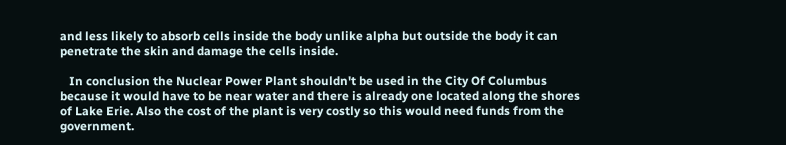and less likely to absorb cells inside the body unlike alpha but outside the body it can penetrate the skin and damage the cells inside.

   In conclusion the Nuclear Power Plant shouldn't be used in the City Of Columbus because it would have to be near water and there is already one located along the shores of Lake Erie. Also the cost of the plant is very costly so this would need funds from the government.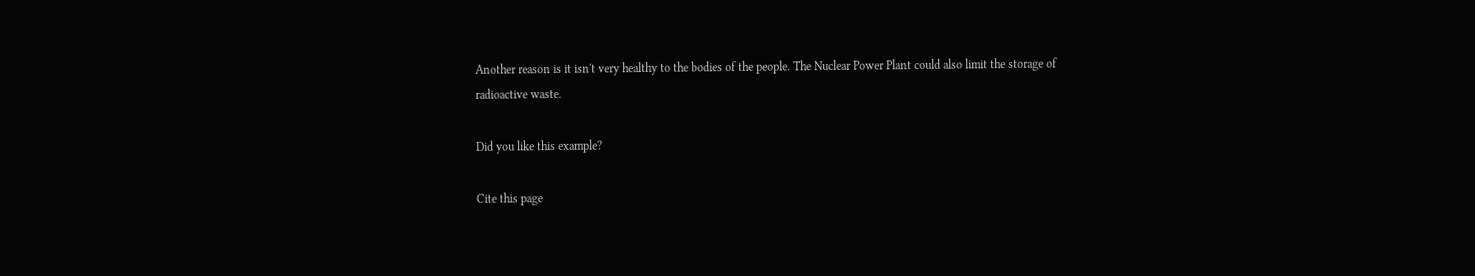Another reason is it isn't very healthy to the bodies of the people. The Nuclear Power Plant could also limit the storage of radioactive waste.

Did you like this example?

Cite this page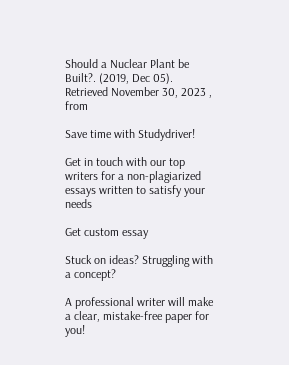Should a Nuclear Plant be Built?. (2019, Dec 05). Retrieved November 30, 2023 , from

Save time with Studydriver!

Get in touch with our top writers for a non-plagiarized essays written to satisfy your needs

Get custom essay

Stuck on ideas? Struggling with a concept?

A professional writer will make a clear, mistake-free paper for you!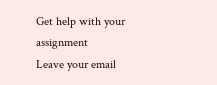Get help with your assignment
Leave your email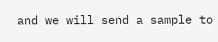and we will send a sample to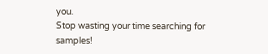you.
Stop wasting your time searching for samples!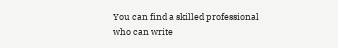You can find a skilled professional who can write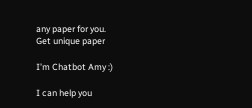any paper for you.
Get unique paper

I'm Chatbot Amy :)

I can help you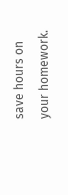save hours on your homework.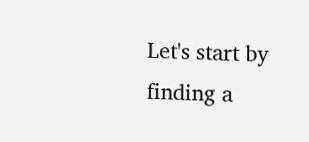Let's start by finding a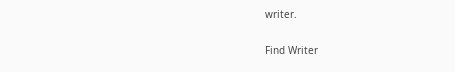writer.

Find Writer